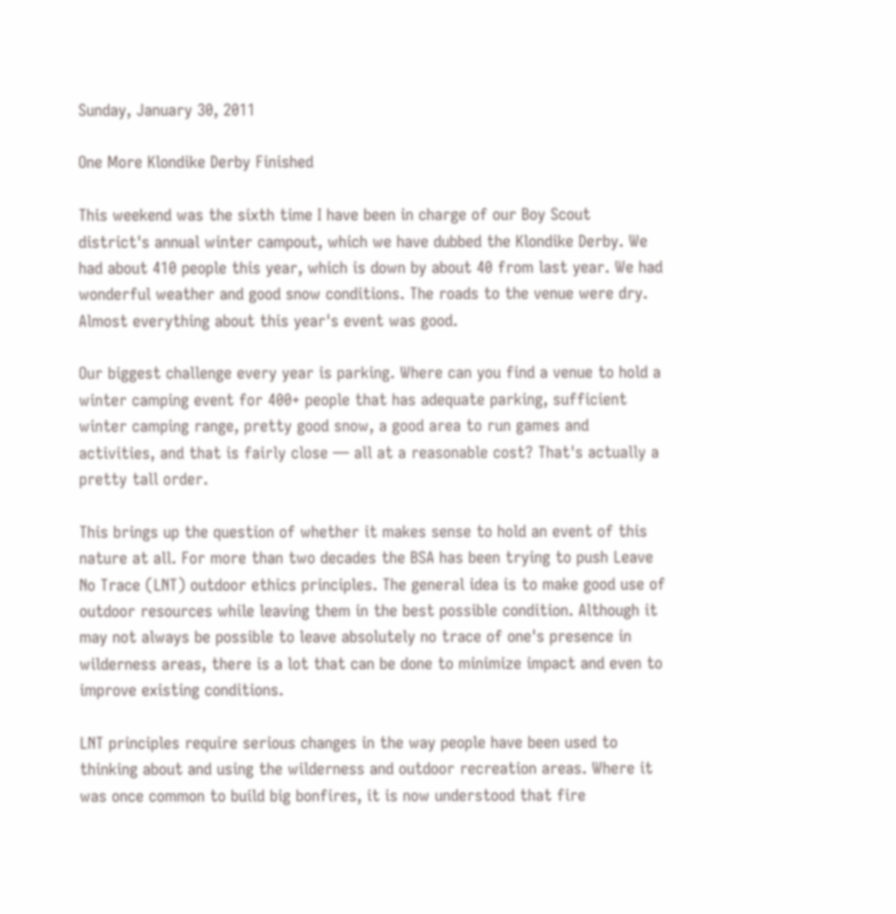Sunday, January 30, 2011

One More Klondike Derby Finished

This weekend was the sixth time I have been in charge of our Boy Scout district's annual winter campout, which we have dubbed the Klondike Derby. We had about 410 people this year, which is down by about 40 from last year. We had wonderful weather and good snow conditions. The roads to the venue were dry. Almost everything about this year's event was good.

Our biggest challenge every year is parking. Where can you find a venue to hold a winter camping event for 400+ people that has adequate parking, sufficient winter camping range, pretty good snow, a good area to run games and activities, and that is fairly close — all at a reasonable cost? That's actually a pretty tall order.

This brings up the question of whether it makes sense to hold an event of this nature at all. For more than two decades the BSA has been trying to push Leave No Trace (LNT) outdoor ethics principles. The general idea is to make good use of outdoor resources while leaving them in the best possible condition. Although it may not always be possible to leave absolutely no trace of one's presence in wilderness areas, there is a lot that can be done to minimize impact and even to improve existing conditions.

LNT principles require serious changes in the way people have been used to thinking about and using the wilderness and outdoor recreation areas. Where it was once common to build big bonfires, it is now understood that fire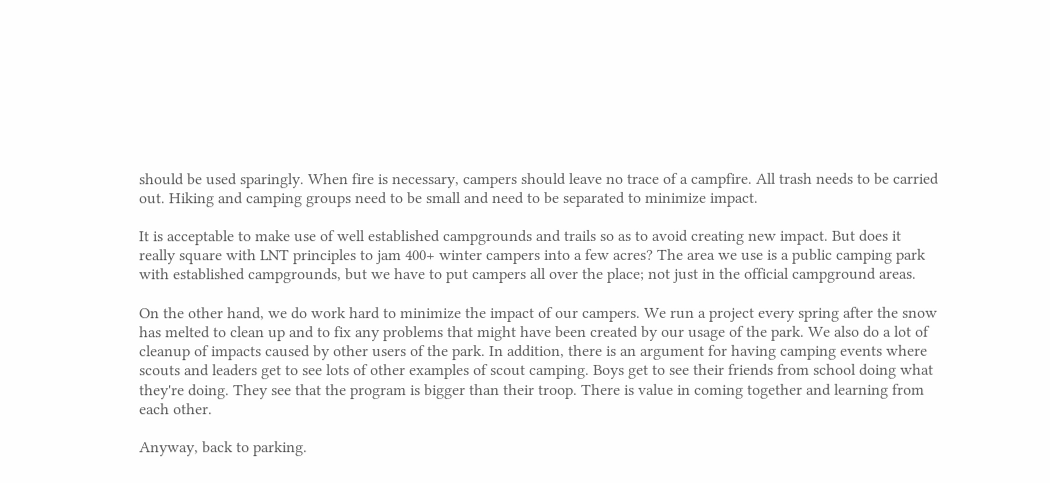should be used sparingly. When fire is necessary, campers should leave no trace of a campfire. All trash needs to be carried out. Hiking and camping groups need to be small and need to be separated to minimize impact.

It is acceptable to make use of well established campgrounds and trails so as to avoid creating new impact. But does it really square with LNT principles to jam 400+ winter campers into a few acres? The area we use is a public camping park with established campgrounds, but we have to put campers all over the place; not just in the official campground areas.

On the other hand, we do work hard to minimize the impact of our campers. We run a project every spring after the snow has melted to clean up and to fix any problems that might have been created by our usage of the park. We also do a lot of cleanup of impacts caused by other users of the park. In addition, there is an argument for having camping events where scouts and leaders get to see lots of other examples of scout camping. Boys get to see their friends from school doing what they're doing. They see that the program is bigger than their troop. There is value in coming together and learning from each other.

Anyway, back to parking.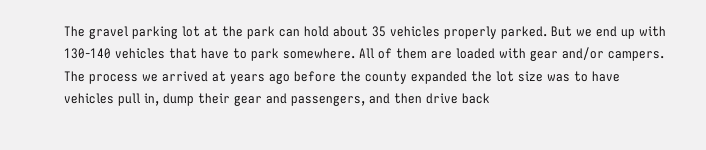The gravel parking lot at the park can hold about 35 vehicles properly parked. But we end up with 130-140 vehicles that have to park somewhere. All of them are loaded with gear and/or campers. The process we arrived at years ago before the county expanded the lot size was to have vehicles pull in, dump their gear and passengers, and then drive back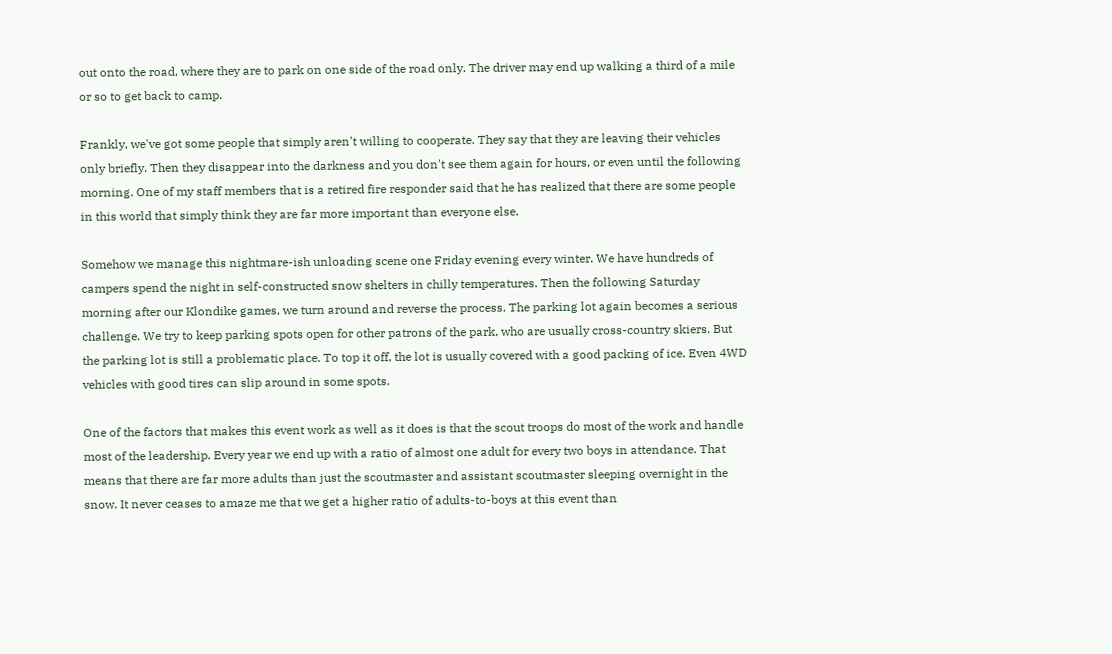out onto the road, where they are to park on one side of the road only. The driver may end up walking a third of a mile or so to get back to camp.

Frankly, we've got some people that simply aren't willing to cooperate. They say that they are leaving their vehicles only briefly. Then they disappear into the darkness and you don't see them again for hours, or even until the following morning. One of my staff members that is a retired fire responder said that he has realized that there are some people in this world that simply think they are far more important than everyone else.

Somehow we manage this nightmare-ish unloading scene one Friday evening every winter. We have hundreds of campers spend the night in self-constructed snow shelters in chilly temperatures. Then the following Saturday morning after our Klondike games, we turn around and reverse the process. The parking lot again becomes a serious challenge. We try to keep parking spots open for other patrons of the park, who are usually cross-country skiers. But the parking lot is still a problematic place. To top it off, the lot is usually covered with a good packing of ice. Even 4WD vehicles with good tires can slip around in some spots.

One of the factors that makes this event work as well as it does is that the scout troops do most of the work and handle most of the leadership. Every year we end up with a ratio of almost one adult for every two boys in attendance. That means that there are far more adults than just the scoutmaster and assistant scoutmaster sleeping overnight in the snow. It never ceases to amaze me that we get a higher ratio of adults-to-boys at this event than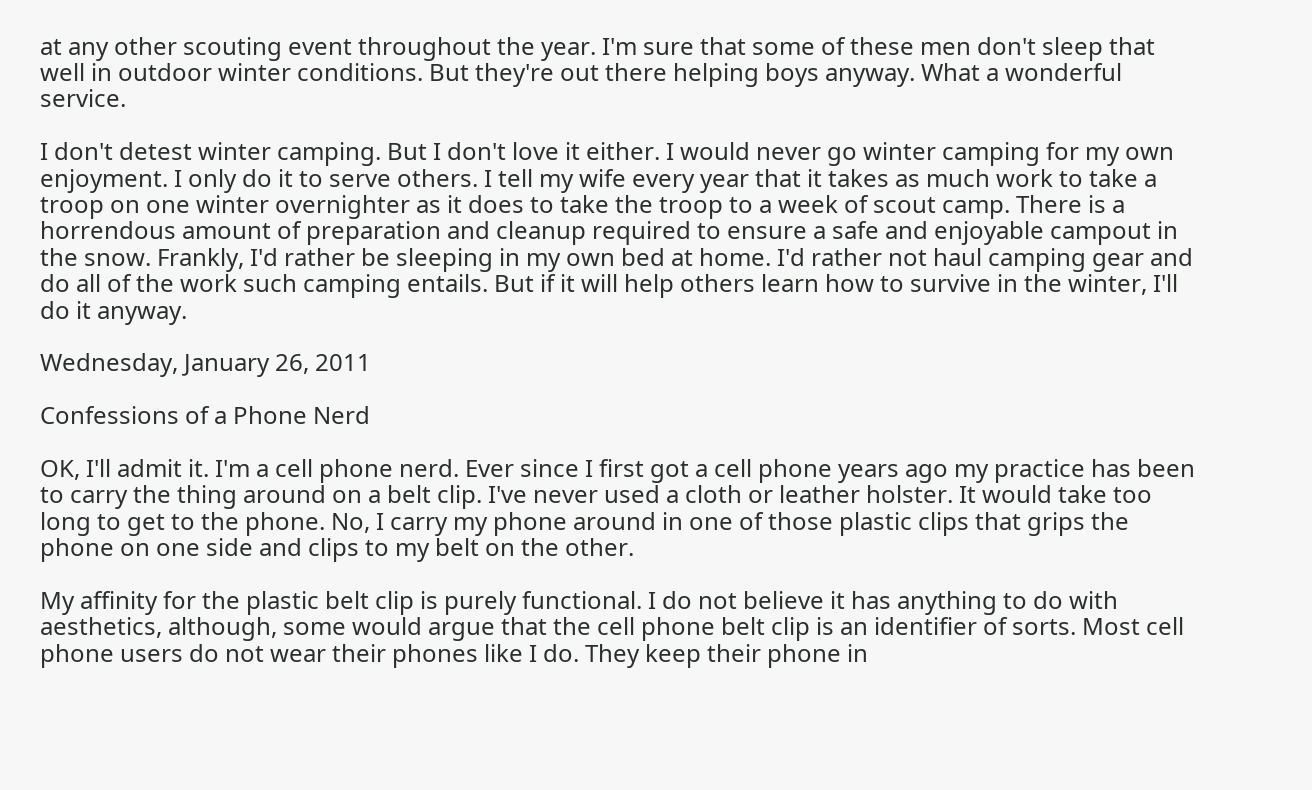at any other scouting event throughout the year. I'm sure that some of these men don't sleep that well in outdoor winter conditions. But they're out there helping boys anyway. What a wonderful service.

I don't detest winter camping. But I don't love it either. I would never go winter camping for my own enjoyment. I only do it to serve others. I tell my wife every year that it takes as much work to take a troop on one winter overnighter as it does to take the troop to a week of scout camp. There is a horrendous amount of preparation and cleanup required to ensure a safe and enjoyable campout in the snow. Frankly, I'd rather be sleeping in my own bed at home. I'd rather not haul camping gear and do all of the work such camping entails. But if it will help others learn how to survive in the winter, I'll do it anyway.

Wednesday, January 26, 2011

Confessions of a Phone Nerd

OK, I'll admit it. I'm a cell phone nerd. Ever since I first got a cell phone years ago my practice has been to carry the thing around on a belt clip. I've never used a cloth or leather holster. It would take too long to get to the phone. No, I carry my phone around in one of those plastic clips that grips the phone on one side and clips to my belt on the other.

My affinity for the plastic belt clip is purely functional. I do not believe it has anything to do with aesthetics, although, some would argue that the cell phone belt clip is an identifier of sorts. Most cell phone users do not wear their phones like I do. They keep their phone in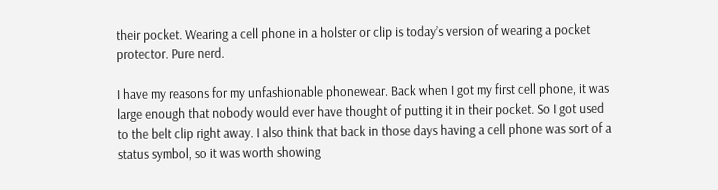their pocket. Wearing a cell phone in a holster or clip is today’s version of wearing a pocket protector. Pure nerd.

I have my reasons for my unfashionable phonewear. Back when I got my first cell phone, it was large enough that nobody would ever have thought of putting it in their pocket. So I got used to the belt clip right away. I also think that back in those days having a cell phone was sort of a status symbol, so it was worth showing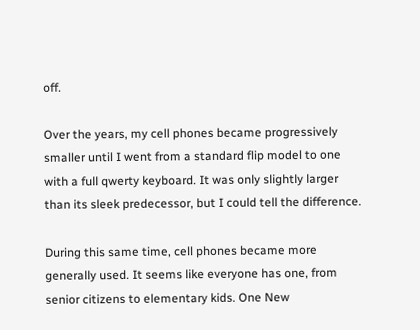off.

Over the years, my cell phones became progressively smaller until I went from a standard flip model to one with a full qwerty keyboard. It was only slightly larger than its sleek predecessor, but I could tell the difference.

During this same time, cell phones became more generally used. It seems like everyone has one, from senior citizens to elementary kids. One New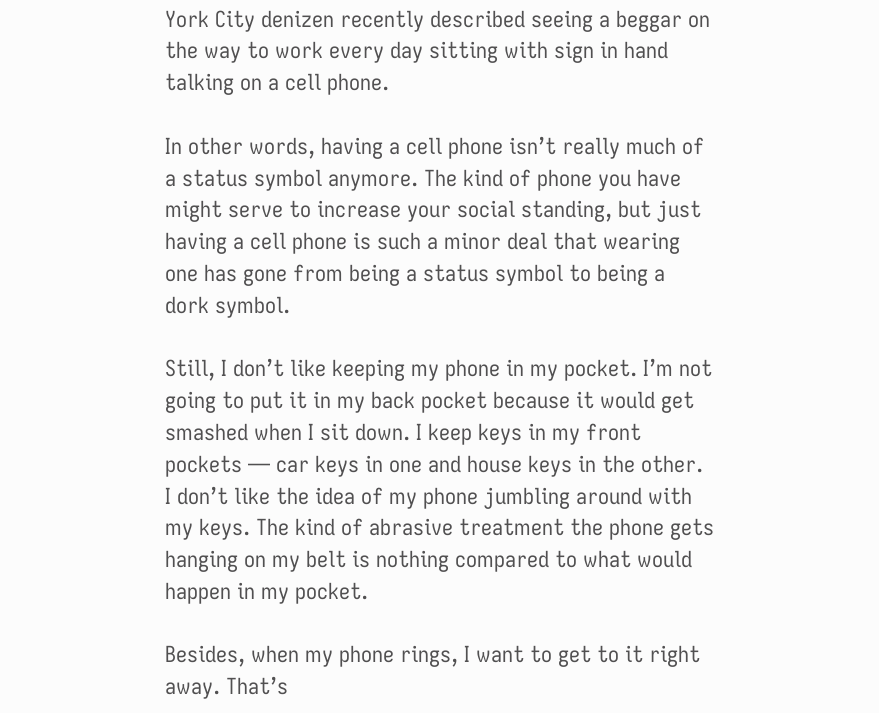York City denizen recently described seeing a beggar on the way to work every day sitting with sign in hand talking on a cell phone.

In other words, having a cell phone isn’t really much of a status symbol anymore. The kind of phone you have might serve to increase your social standing, but just having a cell phone is such a minor deal that wearing one has gone from being a status symbol to being a dork symbol.

Still, I don’t like keeping my phone in my pocket. I’m not going to put it in my back pocket because it would get smashed when I sit down. I keep keys in my front pockets — car keys in one and house keys in the other. I don’t like the idea of my phone jumbling around with my keys. The kind of abrasive treatment the phone gets hanging on my belt is nothing compared to what would happen in my pocket.

Besides, when my phone rings, I want to get to it right away. That’s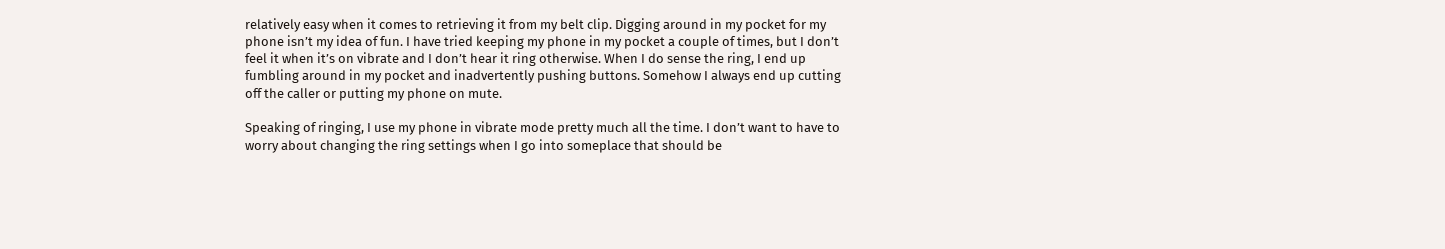relatively easy when it comes to retrieving it from my belt clip. Digging around in my pocket for my phone isn’t my idea of fun. I have tried keeping my phone in my pocket a couple of times, but I don’t feel it when it’s on vibrate and I don’t hear it ring otherwise. When I do sense the ring, I end up fumbling around in my pocket and inadvertently pushing buttons. Somehow I always end up cutting off the caller or putting my phone on mute.

Speaking of ringing, I use my phone in vibrate mode pretty much all the time. I don’t want to have to worry about changing the ring settings when I go into someplace that should be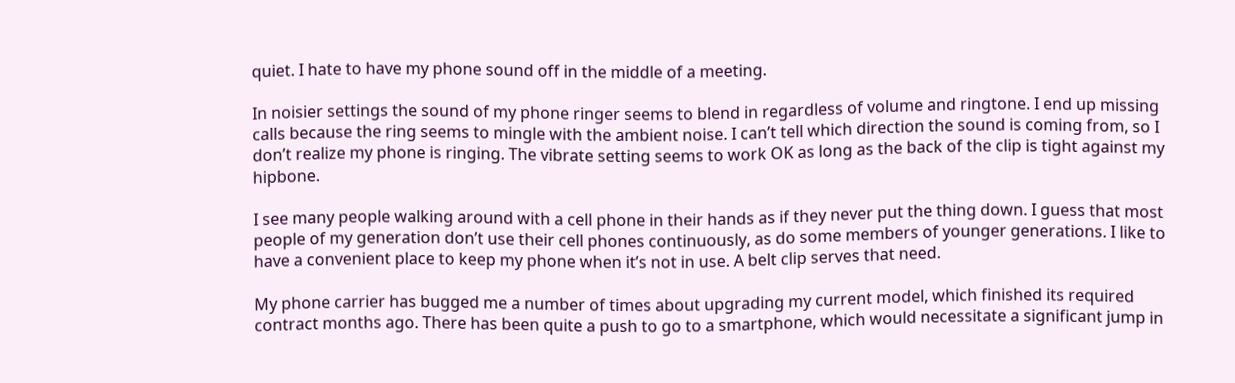quiet. I hate to have my phone sound off in the middle of a meeting.

In noisier settings the sound of my phone ringer seems to blend in regardless of volume and ringtone. I end up missing calls because the ring seems to mingle with the ambient noise. I can’t tell which direction the sound is coming from, so I don’t realize my phone is ringing. The vibrate setting seems to work OK as long as the back of the clip is tight against my hipbone.

I see many people walking around with a cell phone in their hands as if they never put the thing down. I guess that most people of my generation don’t use their cell phones continuously, as do some members of younger generations. I like to have a convenient place to keep my phone when it’s not in use. A belt clip serves that need.

My phone carrier has bugged me a number of times about upgrading my current model, which finished its required contract months ago. There has been quite a push to go to a smartphone, which would necessitate a significant jump in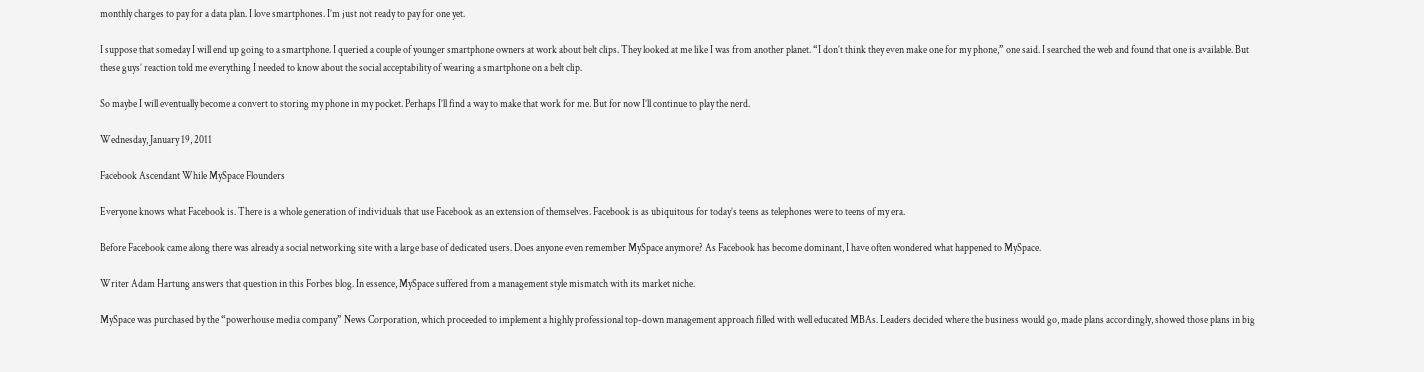monthly charges to pay for a data plan. I love smartphones. I’m just not ready to pay for one yet.

I suppose that someday I will end up going to a smartphone. I queried a couple of younger smartphone owners at work about belt clips. They looked at me like I was from another planet. “I don’t think they even make one for my phone,” one said. I searched the web and found that one is available. But these guys’ reaction told me everything I needed to know about the social acceptability of wearing a smartphone on a belt clip.

So maybe I will eventually become a convert to storing my phone in my pocket. Perhaps I’ll find a way to make that work for me. But for now I’ll continue to play the nerd.

Wednesday, January 19, 2011

Facebook Ascendant While MySpace Flounders

Everyone knows what Facebook is. There is a whole generation of individuals that use Facebook as an extension of themselves. Facebook is as ubiquitous for today’s teens as telephones were to teens of my era.

Before Facebook came along there was already a social networking site with a large base of dedicated users. Does anyone even remember MySpace anymore? As Facebook has become dominant, I have often wondered what happened to MySpace.

Writer Adam Hartung answers that question in this Forbes blog. In essence, MySpace suffered from a management style mismatch with its market niche.

MySpace was purchased by the “powerhouse media company” News Corporation, which proceeded to implement a highly professional top-down management approach filled with well educated MBAs. Leaders decided where the business would go, made plans accordingly, showed those plans in big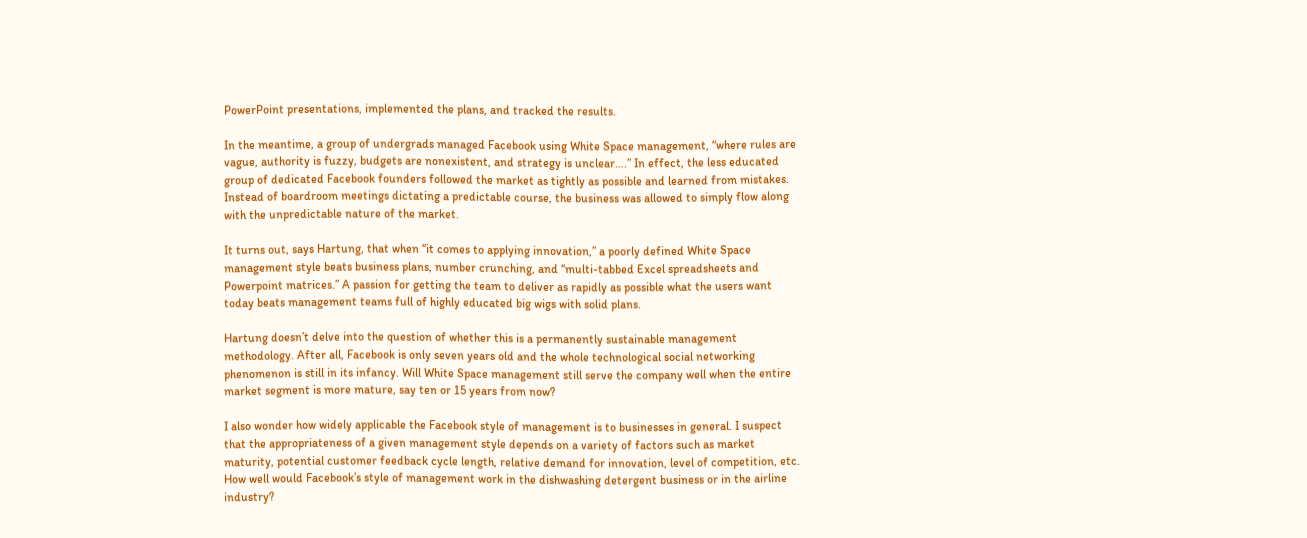PowerPoint presentations, implemented the plans, and tracked the results.

In the meantime, a group of undergrads managed Facebook using White Space management, “where rules are vague, authority is fuzzy, budgets are nonexistent, and strategy is unclear….” In effect, the less educated group of dedicated Facebook founders followed the market as tightly as possible and learned from mistakes. Instead of boardroom meetings dictating a predictable course, the business was allowed to simply flow along with the unpredictable nature of the market.

It turns out, says Hartung, that when “it comes to applying innovation,” a poorly defined White Space management style beats business plans, number crunching, and “multi-tabbed Excel spreadsheets and Powerpoint matrices.” A passion for getting the team to deliver as rapidly as possible what the users want today beats management teams full of highly educated big wigs with solid plans.

Hartung doesn’t delve into the question of whether this is a permanently sustainable management methodology. After all, Facebook is only seven years old and the whole technological social networking phenomenon is still in its infancy. Will White Space management still serve the company well when the entire market segment is more mature, say ten or 15 years from now?

I also wonder how widely applicable the Facebook style of management is to businesses in general. I suspect that the appropriateness of a given management style depends on a variety of factors such as market maturity, potential customer feedback cycle length, relative demand for innovation, level of competition, etc. How well would Facebook’s style of management work in the dishwashing detergent business or in the airline industry?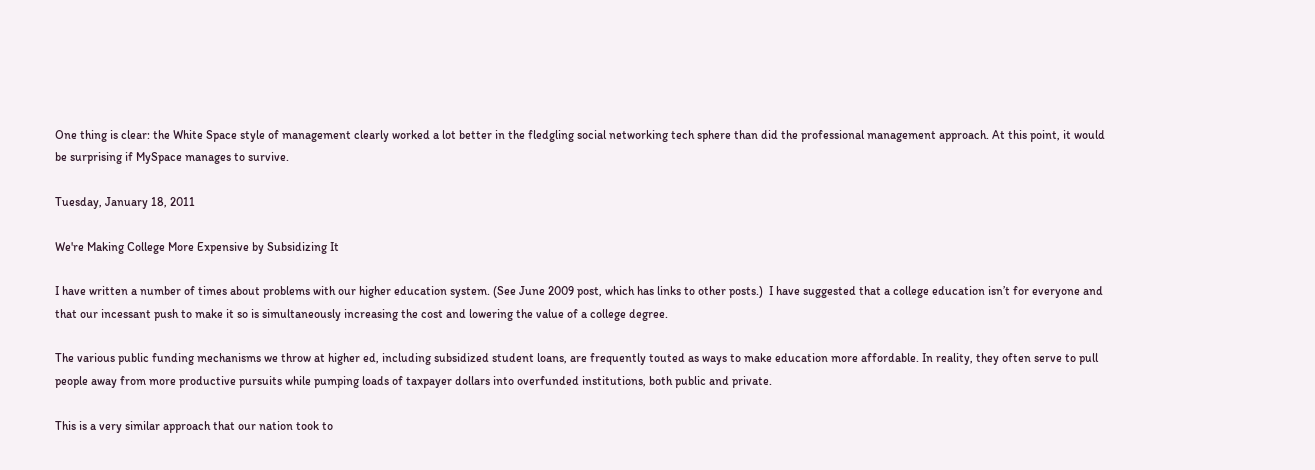One thing is clear: the White Space style of management clearly worked a lot better in the fledgling social networking tech sphere than did the professional management approach. At this point, it would be surprising if MySpace manages to survive.

Tuesday, January 18, 2011

We're Making College More Expensive by Subsidizing It

I have written a number of times about problems with our higher education system. (See June 2009 post, which has links to other posts.)  I have suggested that a college education isn’t for everyone and that our incessant push to make it so is simultaneously increasing the cost and lowering the value of a college degree.

The various public funding mechanisms we throw at higher ed, including subsidized student loans, are frequently touted as ways to make education more affordable. In reality, they often serve to pull people away from more productive pursuits while pumping loads of taxpayer dollars into overfunded institutions, both public and private.

This is a very similar approach that our nation took to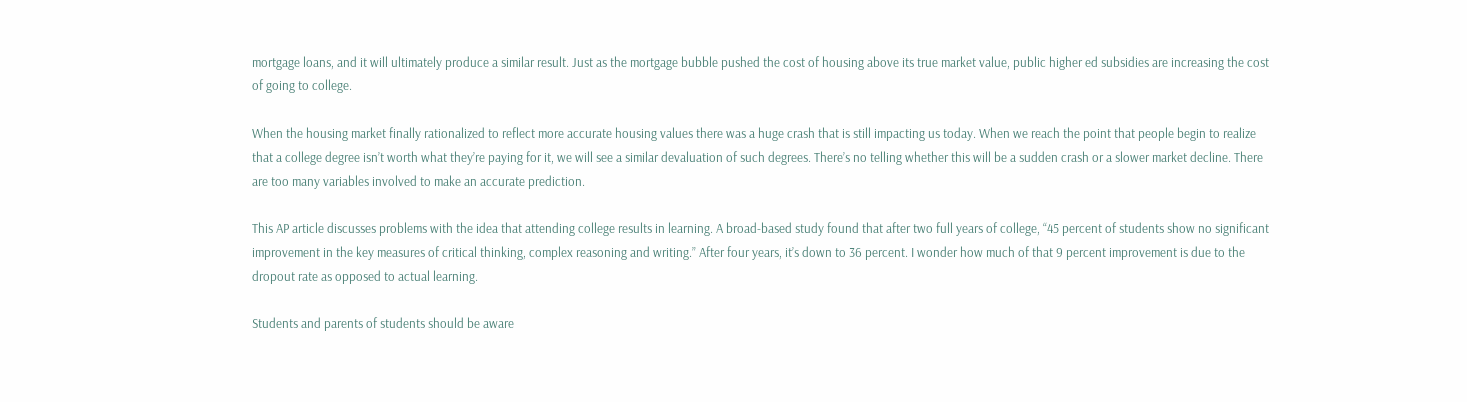mortgage loans, and it will ultimately produce a similar result. Just as the mortgage bubble pushed the cost of housing above its true market value, public higher ed subsidies are increasing the cost of going to college.

When the housing market finally rationalized to reflect more accurate housing values there was a huge crash that is still impacting us today. When we reach the point that people begin to realize that a college degree isn’t worth what they’re paying for it, we will see a similar devaluation of such degrees. There’s no telling whether this will be a sudden crash or a slower market decline. There are too many variables involved to make an accurate prediction.

This AP article discusses problems with the idea that attending college results in learning. A broad-based study found that after two full years of college, “45 percent of students show no significant improvement in the key measures of critical thinking, complex reasoning and writing.” After four years, it’s down to 36 percent. I wonder how much of that 9 percent improvement is due to the dropout rate as opposed to actual learning.

Students and parents of students should be aware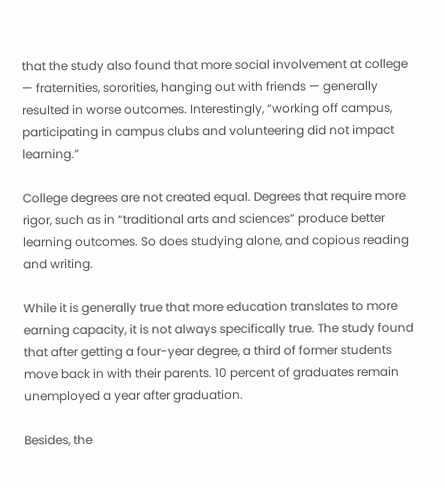that the study also found that more social involvement at college — fraternities, sororities, hanging out with friends — generally resulted in worse outcomes. Interestingly, “working off campus, participating in campus clubs and volunteering did not impact learning.”

College degrees are not created equal. Degrees that require more rigor, such as in “traditional arts and sciences” produce better learning outcomes. So does studying alone, and copious reading and writing.

While it is generally true that more education translates to more earning capacity, it is not always specifically true. The study found that after getting a four-year degree, a third of former students move back in with their parents. 10 percent of graduates remain unemployed a year after graduation.

Besides, the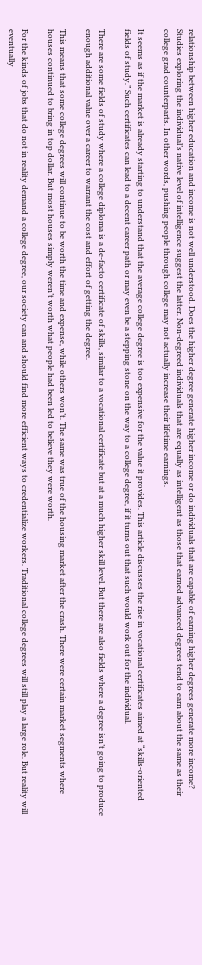relationship between higher education and income is not well understood. Does the higher degree generate higher income or do individuals that are capable of earning higher degrees generate more income? Studies exploring the individual’s native level of intelligence suggest the latter. Non-degreed individuals that are equally as intelligent as those that earned advanced degrees tend to earn about the same as their college grad counterparts. In other words, pushing people through college may not actually increase their lifetime earnings.

It seems as if the market is already starting to understand that the average college degree is too expensive for the value it provides. This article discusses the rise in vocational certificates aimed at “skills-oriented fields of study.” Such certificates can lead to a decent career path or may even be a stepping stone on the way to a college degree, if it turns out that such would work out for the individual.

There are some fields of study where a college diploma is a de-facto certificate of skills, similar to a vocational certificate but at a much higher skill level. But there are also fields where a degree isn’t going to produce enough additional value over a career to warrant the cost and effort of getting the degree.

This means that some college degrees will continue to be worth the time and expense, while others won’t. The same was true of the housing market after the crash. There were certain market segments where houses continued to bring in top dollar. But most houses simply weren’t worth what people had been led to believe they were worth.

For the kinds of jobs that do not in reality demand a college degree, our society can and should find more efficient ways to credentialize workers. Traditional college degrees will still play a large role. But reality will eventually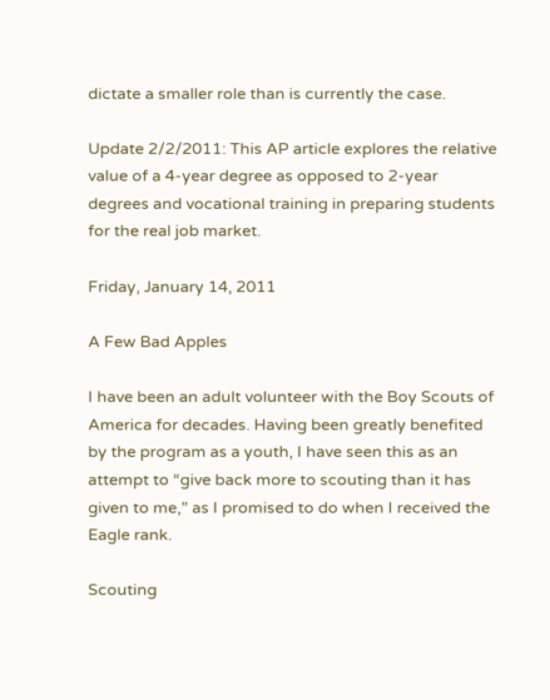dictate a smaller role than is currently the case.

Update 2/2/2011: This AP article explores the relative value of a 4-year degree as opposed to 2-year degrees and vocational training in preparing students for the real job market.

Friday, January 14, 2011

A Few Bad Apples

I have been an adult volunteer with the Boy Scouts of America for decades. Having been greatly benefited by the program as a youth, I have seen this as an attempt to “give back more to scouting than it has given to me,” as I promised to do when I received the Eagle rank.

Scouting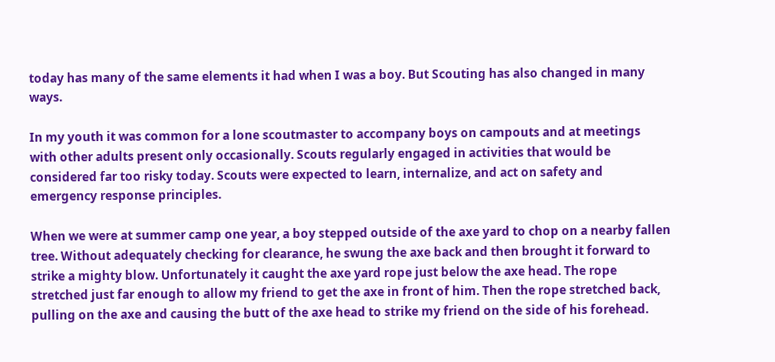today has many of the same elements it had when I was a boy. But Scouting has also changed in many ways.

In my youth it was common for a lone scoutmaster to accompany boys on campouts and at meetings with other adults present only occasionally. Scouts regularly engaged in activities that would be considered far too risky today. Scouts were expected to learn, internalize, and act on safety and emergency response principles.

When we were at summer camp one year, a boy stepped outside of the axe yard to chop on a nearby fallen tree. Without adequately checking for clearance, he swung the axe back and then brought it forward to strike a mighty blow. Unfortunately it caught the axe yard rope just below the axe head. The rope stretched just far enough to allow my friend to get the axe in front of him. Then the rope stretched back, pulling on the axe and causing the butt of the axe head to strike my friend on the side of his forehead.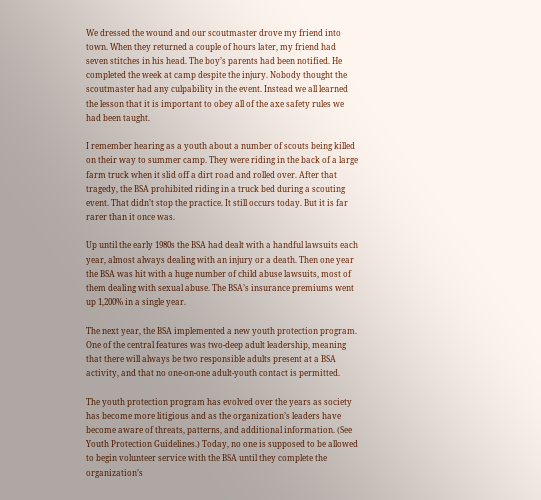We dressed the wound and our scoutmaster drove my friend into town. When they returned a couple of hours later, my friend had seven stitches in his head. The boy’s parents had been notified. He completed the week at camp despite the injury. Nobody thought the scoutmaster had any culpability in the event. Instead we all learned the lesson that it is important to obey all of the axe safety rules we had been taught.

I remember hearing as a youth about a number of scouts being killed on their way to summer camp. They were riding in the back of a large farm truck when it slid off a dirt road and rolled over. After that tragedy, the BSA prohibited riding in a truck bed during a scouting event. That didn’t stop the practice. It still occurs today. But it is far rarer than it once was.

Up until the early 1980s the BSA had dealt with a handful lawsuits each year, almost always dealing with an injury or a death. Then one year the BSA was hit with a huge number of child abuse lawsuits, most of them dealing with sexual abuse. The BSA’s insurance premiums went up 1,200% in a single year.

The next year, the BSA implemented a new youth protection program. One of the central features was two-deep adult leadership, meaning that there will always be two responsible adults present at a BSA activity, and that no one-on-one adult-youth contact is permitted.

The youth protection program has evolved over the years as society has become more litigious and as the organization’s leaders have become aware of threats, patterns, and additional information. (See Youth Protection Guidelines.) Today, no one is supposed to be allowed to begin volunteer service with the BSA until they complete the organization’s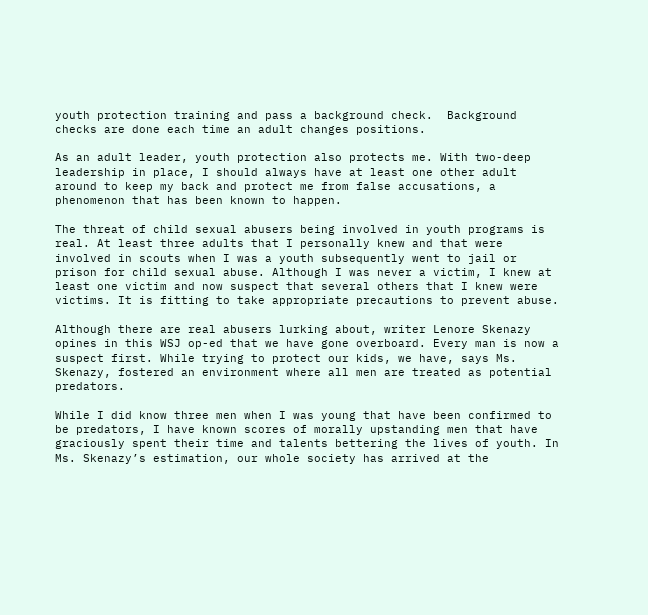youth protection training and pass a background check.  Background checks are done each time an adult changes positions.

As an adult leader, youth protection also protects me. With two-deep leadership in place, I should always have at least one other adult around to keep my back and protect me from false accusations, a phenomenon that has been known to happen.

The threat of child sexual abusers being involved in youth programs is real. At least three adults that I personally knew and that were involved in scouts when I was a youth subsequently went to jail or prison for child sexual abuse. Although I was never a victim, I knew at least one victim and now suspect that several others that I knew were victims. It is fitting to take appropriate precautions to prevent abuse.

Although there are real abusers lurking about, writer Lenore Skenazy opines in this WSJ op-ed that we have gone overboard. Every man is now a suspect first. While trying to protect our kids, we have, says Ms. Skenazy, fostered an environment where all men are treated as potential predators.

While I did know three men when I was young that have been confirmed to be predators, I have known scores of morally upstanding men that have graciously spent their time and talents bettering the lives of youth. In Ms. Skenazy’s estimation, our whole society has arrived at the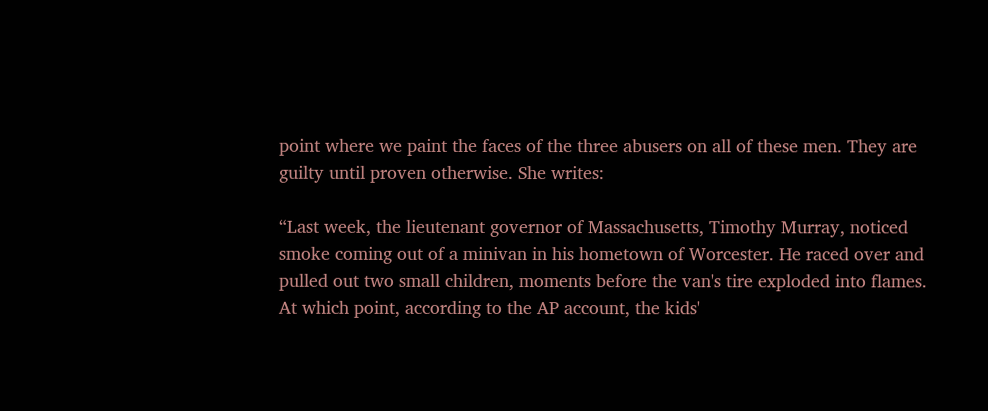point where we paint the faces of the three abusers on all of these men. They are guilty until proven otherwise. She writes:

“Last week, the lieutenant governor of Massachusetts, Timothy Murray, noticed smoke coming out of a minivan in his hometown of Worcester. He raced over and pulled out two small children, moments before the van's tire exploded into flames. At which point, according to the AP account, the kids'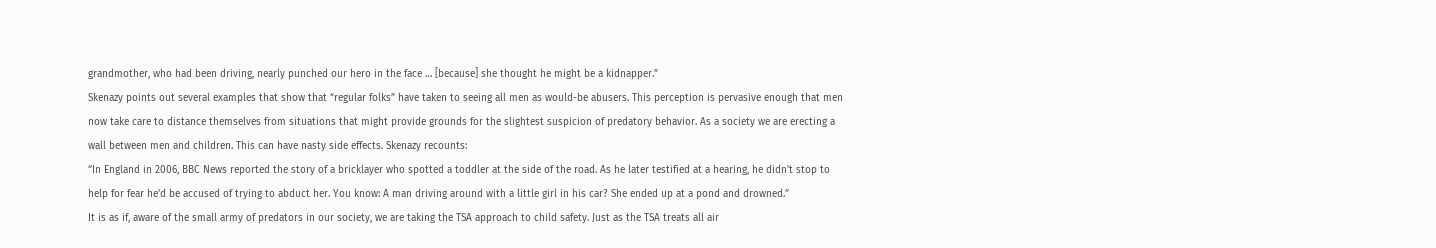grandmother, who had been driving, nearly punched our hero in the face … [because] she thought he might be a kidnapper.”
Skenazy points out several examples that show that “regular folks” have taken to seeing all men as would-be abusers. This perception is pervasive enough that men now take care to distance themselves from situations that might provide grounds for the slightest suspicion of predatory behavior. As a society we are erecting a wall between men and children. This can have nasty side effects. Skenazy recounts:
“In England in 2006, BBC News reported the story of a bricklayer who spotted a toddler at the side of the road. As he later testified at a hearing, he didn't stop to help for fear he'd be accused of trying to abduct her. You know: A man driving around with a little girl in his car? She ended up at a pond and drowned.”
It is as if, aware of the small army of predators in our society, we are taking the TSA approach to child safety. Just as the TSA treats all air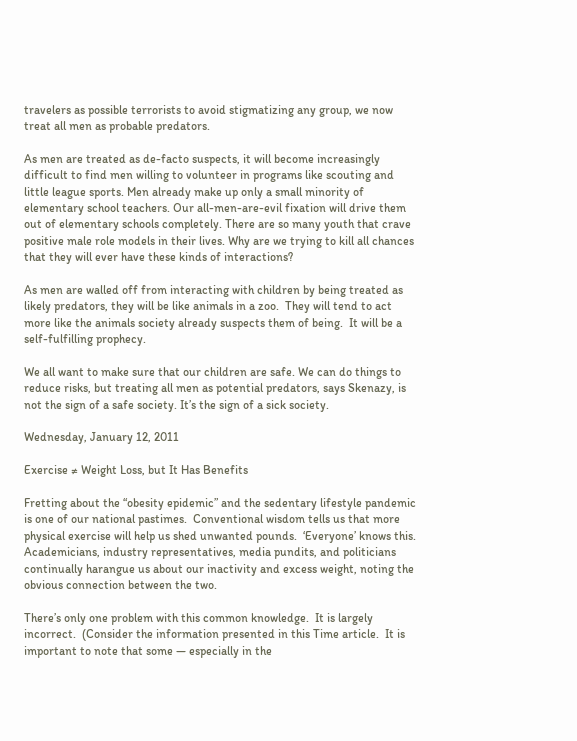travelers as possible terrorists to avoid stigmatizing any group, we now treat all men as probable predators.

As men are treated as de-facto suspects, it will become increasingly difficult to find men willing to volunteer in programs like scouting and little league sports. Men already make up only a small minority of elementary school teachers. Our all-men-are-evil fixation will drive them out of elementary schools completely. There are so many youth that crave positive male role models in their lives. Why are we trying to kill all chances that they will ever have these kinds of interactions?

As men are walled off from interacting with children by being treated as likely predators, they will be like animals in a zoo.  They will tend to act more like the animals society already suspects them of being.  It will be a self-fulfilling prophecy.

We all want to make sure that our children are safe. We can do things to reduce risks, but treating all men as potential predators, says Skenazy, is not the sign of a safe society. It’s the sign of a sick society.

Wednesday, January 12, 2011

Exercise ≠ Weight Loss, but It Has Benefits

Fretting about the “obesity epidemic” and the sedentary lifestyle pandemic is one of our national pastimes.  Conventional wisdom tells us that more physical exercise will help us shed unwanted pounds.  ‘Everyone’ knows this.  Academicians, industry representatives, media pundits, and politicians continually harangue us about our inactivity and excess weight, noting the obvious connection between the two.

There’s only one problem with this common knowledge.  It is largely incorrect.  (Consider the information presented in this Time article.  It is important to note that some — especially in the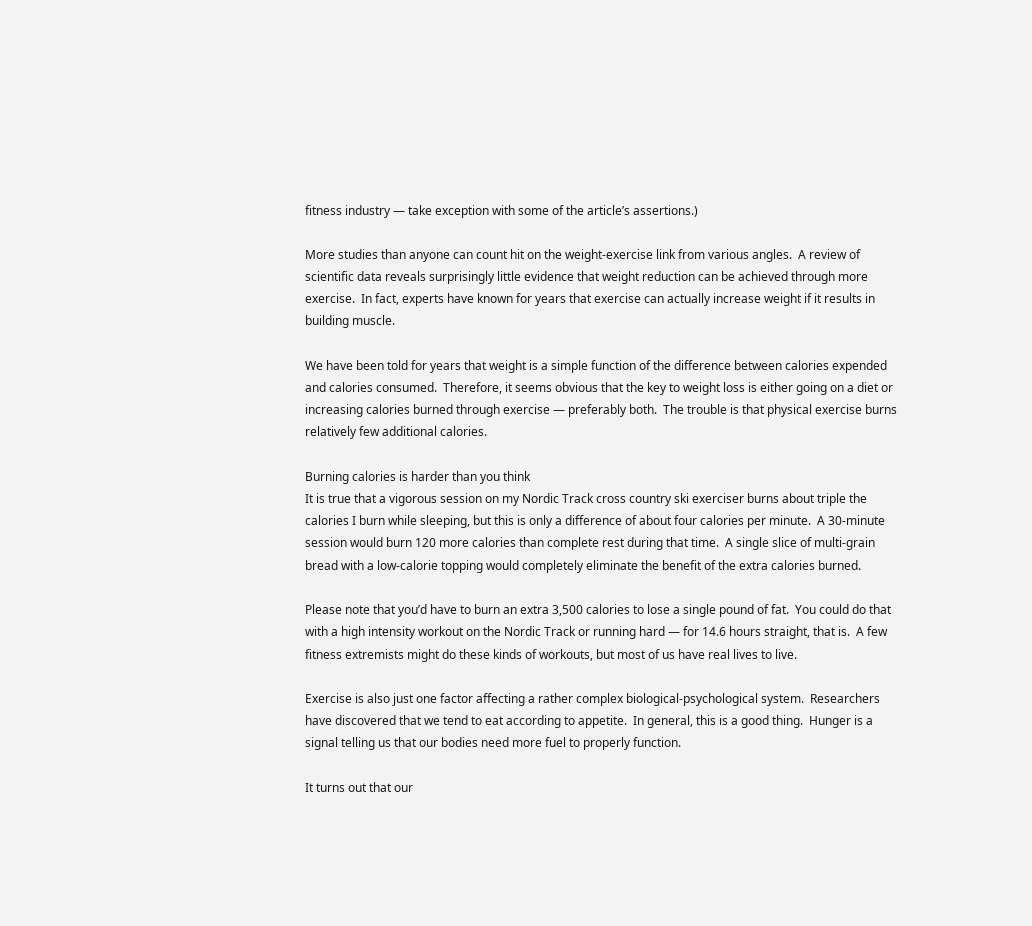fitness industry — take exception with some of the article’s assertions.)

More studies than anyone can count hit on the weight-exercise link from various angles.  A review of scientific data reveals surprisingly little evidence that weight reduction can be achieved through more exercise.  In fact, experts have known for years that exercise can actually increase weight if it results in building muscle.

We have been told for years that weight is a simple function of the difference between calories expended and calories consumed.  Therefore, it seems obvious that the key to weight loss is either going on a diet or increasing calories burned through exercise — preferably both.  The trouble is that physical exercise burns relatively few additional calories.

Burning calories is harder than you think
It is true that a vigorous session on my Nordic Track cross country ski exerciser burns about triple the calories I burn while sleeping, but this is only a difference of about four calories per minute.  A 30-minute session would burn 120 more calories than complete rest during that time.  A single slice of multi-grain bread with a low-calorie topping would completely eliminate the benefit of the extra calories burned.

Please note that you’d have to burn an extra 3,500 calories to lose a single pound of fat.  You could do that with a high intensity workout on the Nordic Track or running hard — for 14.6 hours straight, that is.  A few fitness extremists might do these kinds of workouts, but most of us have real lives to live.

Exercise is also just one factor affecting a rather complex biological-psychological system.  Researchers have discovered that we tend to eat according to appetite.  In general, this is a good thing.  Hunger is a signal telling us that our bodies need more fuel to properly function.

It turns out that our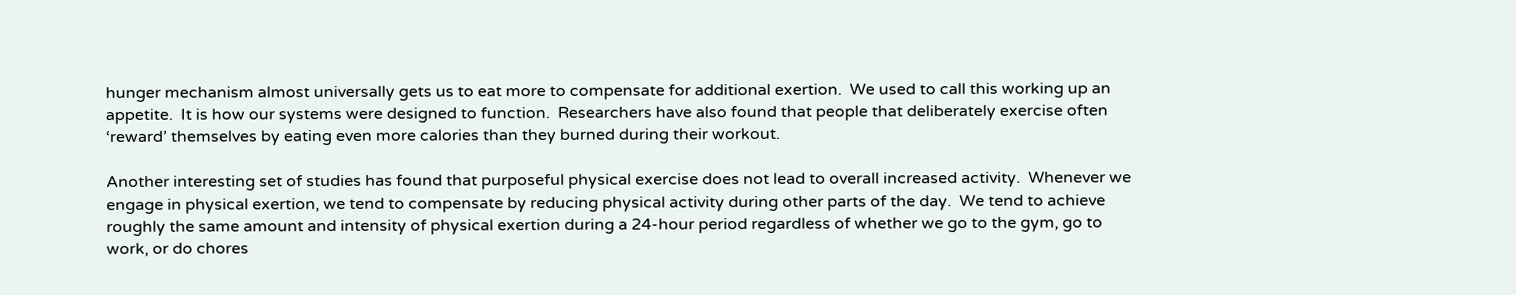hunger mechanism almost universally gets us to eat more to compensate for additional exertion.  We used to call this working up an appetite.  It is how our systems were designed to function.  Researchers have also found that people that deliberately exercise often ‘reward’ themselves by eating even more calories than they burned during their workout.

Another interesting set of studies has found that purposeful physical exercise does not lead to overall increased activity.  Whenever we engage in physical exertion, we tend to compensate by reducing physical activity during other parts of the day.  We tend to achieve roughly the same amount and intensity of physical exertion during a 24-hour period regardless of whether we go to the gym, go to work, or do chores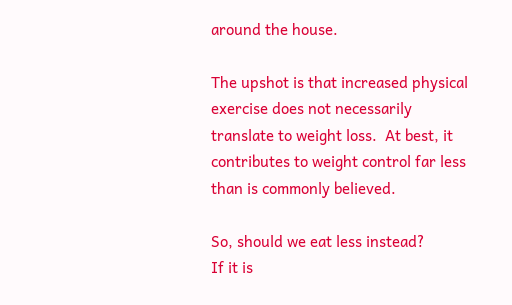around the house.

The upshot is that increased physical exercise does not necessarily translate to weight loss.  At best, it contributes to weight control far less than is commonly believed.

So, should we eat less instead?
If it is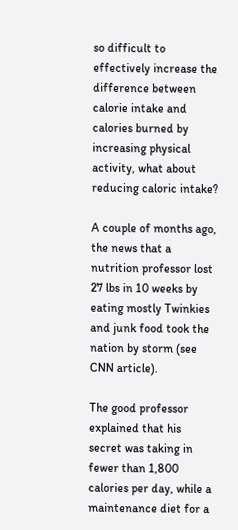so difficult to effectively increase the difference between calorie intake and calories burned by increasing physical activity, what about reducing caloric intake?

A couple of months ago, the news that a nutrition professor lost 27 lbs in 10 weeks by eating mostly Twinkies and junk food took the nation by storm (see CNN article).

The good professor explained that his secret was taking in fewer than 1,800 calories per day, while a maintenance diet for a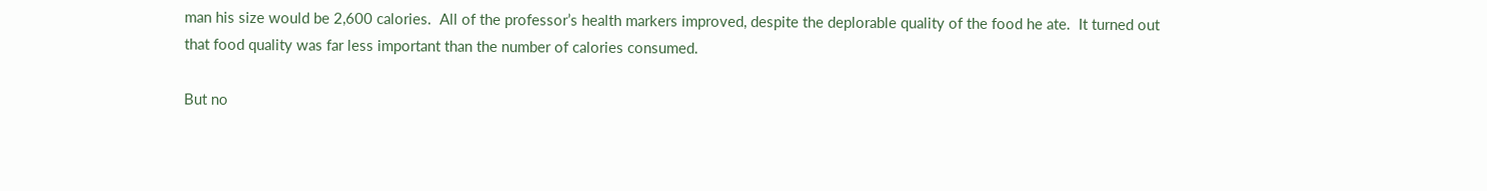man his size would be 2,600 calories.  All of the professor’s health markers improved, despite the deplorable quality of the food he ate.  It turned out that food quality was far less important than the number of calories consumed.

But no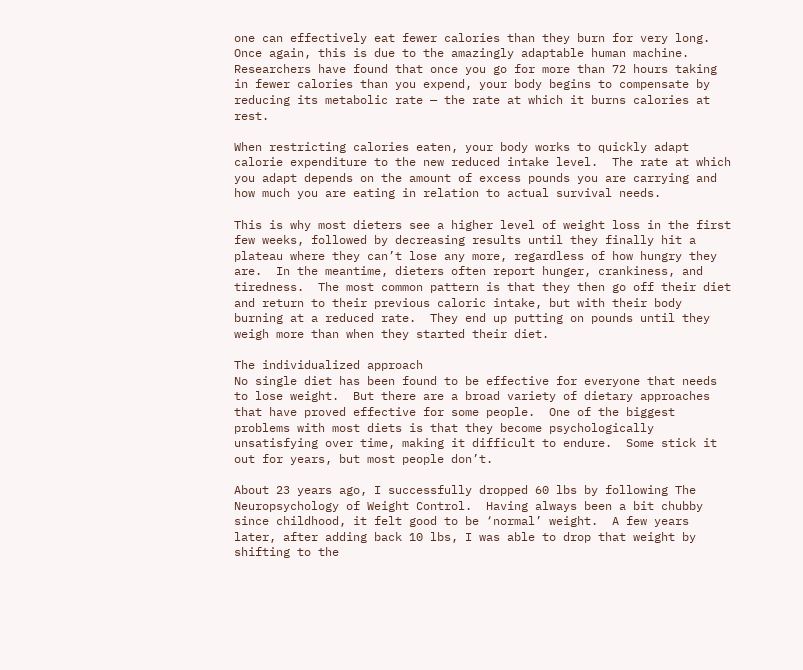one can effectively eat fewer calories than they burn for very long.  Once again, this is due to the amazingly adaptable human machine.  Researchers have found that once you go for more than 72 hours taking in fewer calories than you expend, your body begins to compensate by reducing its metabolic rate — the rate at which it burns calories at rest.

When restricting calories eaten, your body works to quickly adapt calorie expenditure to the new reduced intake level.  The rate at which you adapt depends on the amount of excess pounds you are carrying and how much you are eating in relation to actual survival needs.

This is why most dieters see a higher level of weight loss in the first few weeks, followed by decreasing results until they finally hit a plateau where they can’t lose any more, regardless of how hungry they are.  In the meantime, dieters often report hunger, crankiness, and tiredness.  The most common pattern is that they then go off their diet and return to their previous caloric intake, but with their body burning at a reduced rate.  They end up putting on pounds until they weigh more than when they started their diet.

The individualized approach
No single diet has been found to be effective for everyone that needs to lose weight.  But there are a broad variety of dietary approaches that have proved effective for some people.  One of the biggest problems with most diets is that they become psychologically unsatisfying over time, making it difficult to endure.  Some stick it out for years, but most people don’t.

About 23 years ago, I successfully dropped 60 lbs by following The Neuropsychology of Weight Control.  Having always been a bit chubby since childhood, it felt good to be ‘normal’ weight.  A few years later, after adding back 10 lbs, I was able to drop that weight by shifting to the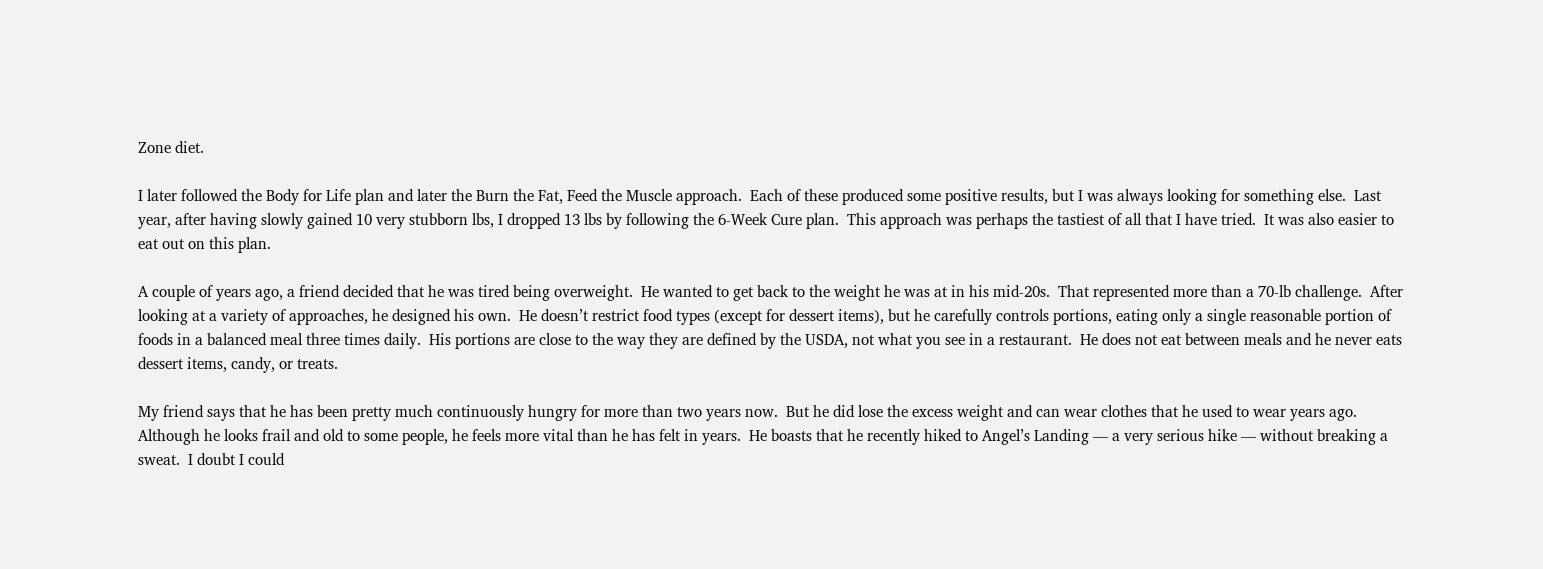Zone diet.

I later followed the Body for Life plan and later the Burn the Fat, Feed the Muscle approach.  Each of these produced some positive results, but I was always looking for something else.  Last year, after having slowly gained 10 very stubborn lbs, I dropped 13 lbs by following the 6-Week Cure plan.  This approach was perhaps the tastiest of all that I have tried.  It was also easier to eat out on this plan.

A couple of years ago, a friend decided that he was tired being overweight.  He wanted to get back to the weight he was at in his mid-20s.  That represented more than a 70-lb challenge.  After looking at a variety of approaches, he designed his own.  He doesn’t restrict food types (except for dessert items), but he carefully controls portions, eating only a single reasonable portion of foods in a balanced meal three times daily.  His portions are close to the way they are defined by the USDA, not what you see in a restaurant.  He does not eat between meals and he never eats dessert items, candy, or treats.

My friend says that he has been pretty much continuously hungry for more than two years now.  But he did lose the excess weight and can wear clothes that he used to wear years ago.  Although he looks frail and old to some people, he feels more vital than he has felt in years.  He boasts that he recently hiked to Angel’s Landing — a very serious hike — without breaking a sweat.  I doubt I could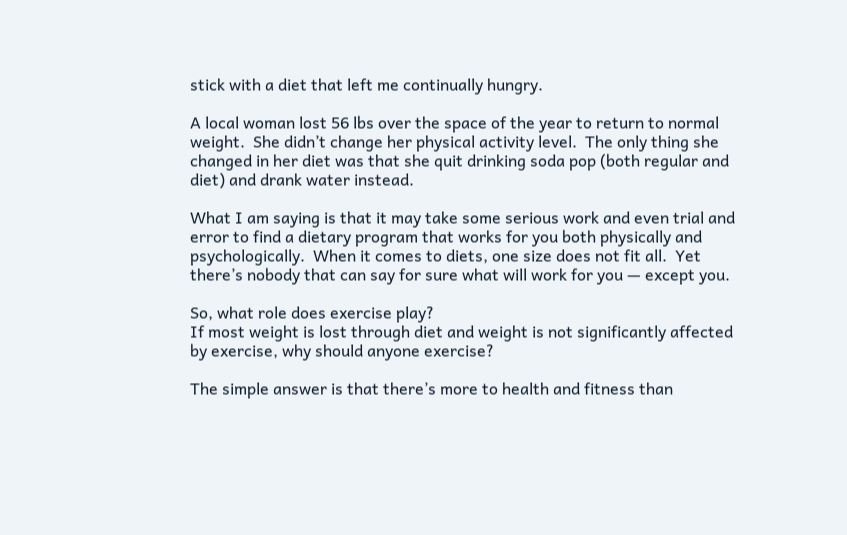stick with a diet that left me continually hungry.

A local woman lost 56 lbs over the space of the year to return to normal weight.  She didn’t change her physical activity level.  The only thing she changed in her diet was that she quit drinking soda pop (both regular and diet) and drank water instead.

What I am saying is that it may take some serious work and even trial and error to find a dietary program that works for you both physically and psychologically.  When it comes to diets, one size does not fit all.  Yet there’s nobody that can say for sure what will work for you — except you.

So, what role does exercise play?
If most weight is lost through diet and weight is not significantly affected by exercise, why should anyone exercise?

The simple answer is that there’s more to health and fitness than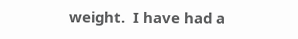weight.  I have had a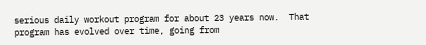serious daily workout program for about 23 years now.  That program has evolved over time, going from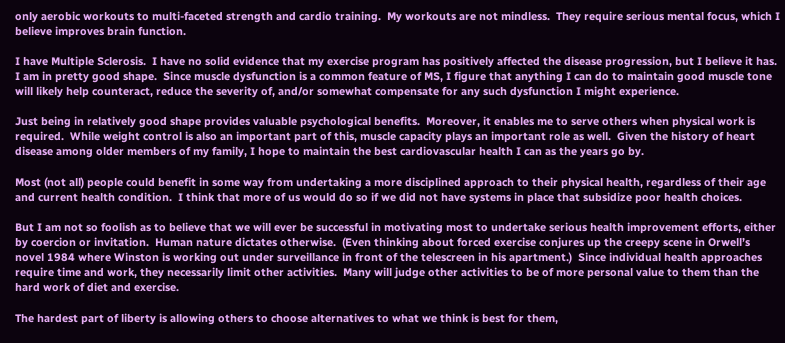only aerobic workouts to multi-faceted strength and cardio training.  My workouts are not mindless.  They require serious mental focus, which I believe improves brain function.

I have Multiple Sclerosis.  I have no solid evidence that my exercise program has positively affected the disease progression, but I believe it has.  I am in pretty good shape.  Since muscle dysfunction is a common feature of MS, I figure that anything I can do to maintain good muscle tone will likely help counteract, reduce the severity of, and/or somewhat compensate for any such dysfunction I might experience.

Just being in relatively good shape provides valuable psychological benefits.  Moreover, it enables me to serve others when physical work is required.  While weight control is also an important part of this, muscle capacity plays an important role as well.  Given the history of heart disease among older members of my family, I hope to maintain the best cardiovascular health I can as the years go by.

Most (not all) people could benefit in some way from undertaking a more disciplined approach to their physical health, regardless of their age and current health condition.  I think that more of us would do so if we did not have systems in place that subsidize poor health choices.

But I am not so foolish as to believe that we will ever be successful in motivating most to undertake serious health improvement efforts, either by coercion or invitation.  Human nature dictates otherwise.  (Even thinking about forced exercise conjures up the creepy scene in Orwell’s novel 1984 where Winston is working out under surveillance in front of the telescreen in his apartment.)  Since individual health approaches require time and work, they necessarily limit other activities.  Many will judge other activities to be of more personal value to them than the hard work of diet and exercise.

The hardest part of liberty is allowing others to choose alternatives to what we think is best for them,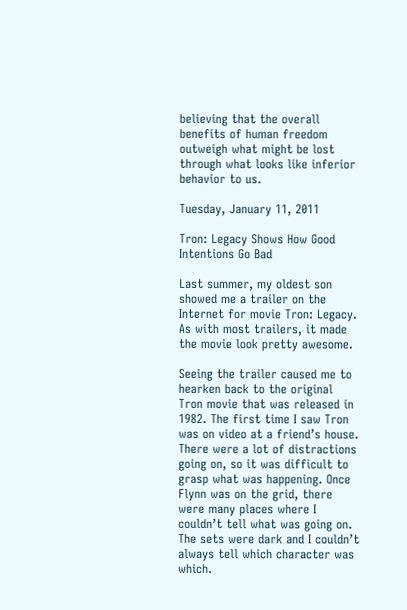believing that the overall benefits of human freedom outweigh what might be lost through what looks like inferior behavior to us.

Tuesday, January 11, 2011

Tron: Legacy Shows How Good Intentions Go Bad

Last summer, my oldest son showed me a trailer on the Internet for movie Tron: Legacy. As with most trailers, it made the movie look pretty awesome.

Seeing the trailer caused me to hearken back to the original Tron movie that was released in 1982. The first time I saw Tron was on video at a friend’s house. There were a lot of distractions going on, so it was difficult to grasp what was happening. Once Flynn was on the grid, there were many places where I couldn’t tell what was going on. The sets were dark and I couldn’t always tell which character was which.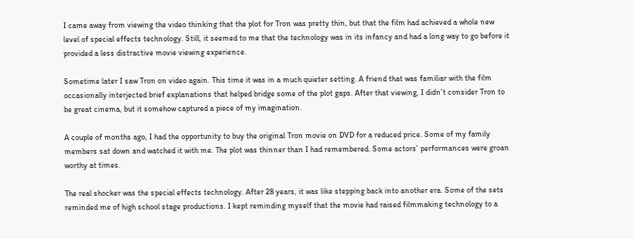I came away from viewing the video thinking that the plot for Tron was pretty thin, but that the film had achieved a whole new level of special effects technology. Still, it seemed to me that the technology was in its infancy and had a long way to go before it provided a less distractive movie viewing experience.

Sometime later I saw Tron on video again. This time it was in a much quieter setting. A friend that was familiar with the film occasionally interjected brief explanations that helped bridge some of the plot gaps. After that viewing, I didn’t consider Tron to be great cinema, but it somehow captured a piece of my imagination.

A couple of months ago, I had the opportunity to buy the original Tron movie on DVD for a reduced price. Some of my family members sat down and watched it with me. The plot was thinner than I had remembered. Some actors’ performances were groan worthy at times.

The real shocker was the special effects technology. After 28 years, it was like stepping back into another era. Some of the sets reminded me of high school stage productions. I kept reminding myself that the movie had raised filmmaking technology to a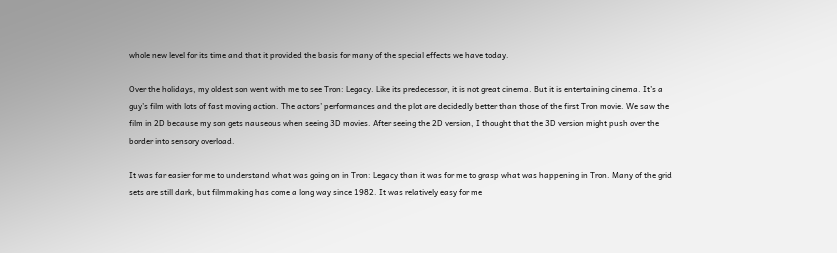whole new level for its time and that it provided the basis for many of the special effects we have today.

Over the holidays, my oldest son went with me to see Tron: Legacy. Like its predecessor, it is not great cinema. But it is entertaining cinema. It’s a guy’s film with lots of fast moving action. The actors’ performances and the plot are decidedly better than those of the first Tron movie. We saw the film in 2D because my son gets nauseous when seeing 3D movies. After seeing the 2D version, I thought that the 3D version might push over the border into sensory overload.

It was far easier for me to understand what was going on in Tron: Legacy than it was for me to grasp what was happening in Tron. Many of the grid sets are still dark, but filmmaking has come a long way since 1982. It was relatively easy for me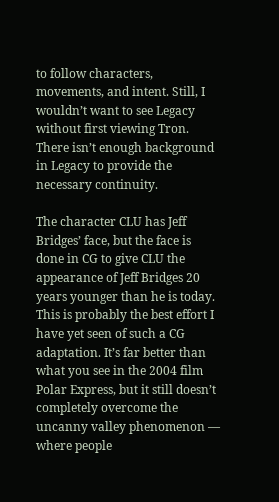to follow characters, movements, and intent. Still, I wouldn’t want to see Legacy without first viewing Tron. There isn’t enough background in Legacy to provide the necessary continuity.

The character CLU has Jeff Bridges’ face, but the face is done in CG to give CLU the appearance of Jeff Bridges 20 years younger than he is today. This is probably the best effort I have yet seen of such a CG adaptation. It’s far better than what you see in the 2004 film Polar Express, but it still doesn’t completely overcome the uncanny valley phenomenon — where people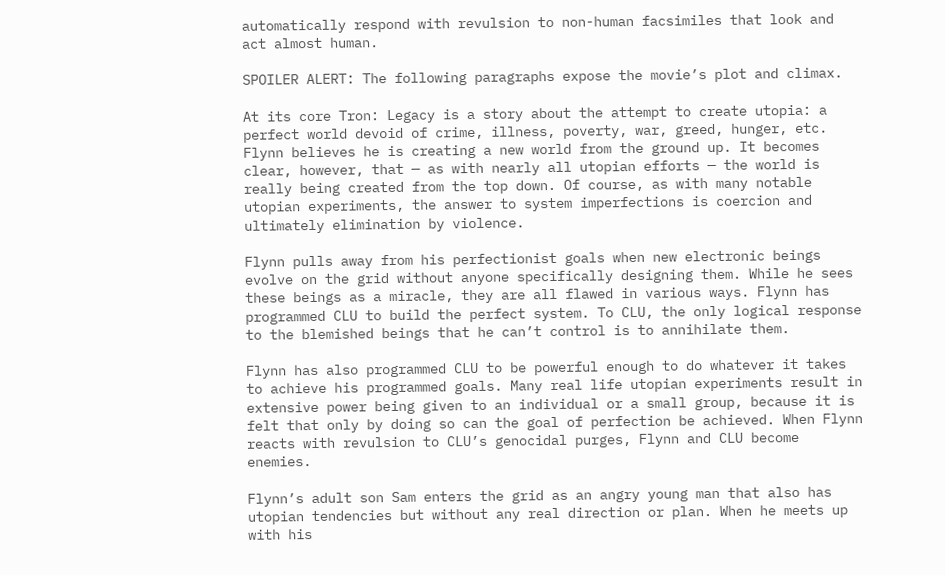automatically respond with revulsion to non-human facsimiles that look and act almost human.

SPOILER ALERT: The following paragraphs expose the movie’s plot and climax.

At its core Tron: Legacy is a story about the attempt to create utopia: a perfect world devoid of crime, illness, poverty, war, greed, hunger, etc. Flynn believes he is creating a new world from the ground up. It becomes clear, however, that — as with nearly all utopian efforts — the world is really being created from the top down. Of course, as with many notable utopian experiments, the answer to system imperfections is coercion and ultimately elimination by violence.

Flynn pulls away from his perfectionist goals when new electronic beings evolve on the grid without anyone specifically designing them. While he sees these beings as a miracle, they are all flawed in various ways. Flynn has programmed CLU to build the perfect system. To CLU, the only logical response to the blemished beings that he can’t control is to annihilate them.

Flynn has also programmed CLU to be powerful enough to do whatever it takes to achieve his programmed goals. Many real life utopian experiments result in extensive power being given to an individual or a small group, because it is felt that only by doing so can the goal of perfection be achieved. When Flynn reacts with revulsion to CLU’s genocidal purges, Flynn and CLU become enemies.

Flynn’s adult son Sam enters the grid as an angry young man that also has utopian tendencies but without any real direction or plan. When he meets up with his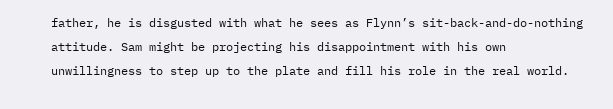father, he is disgusted with what he sees as Flynn’s sit-back-and-do-nothing attitude. Sam might be projecting his disappointment with his own unwillingness to step up to the plate and fill his role in the real world.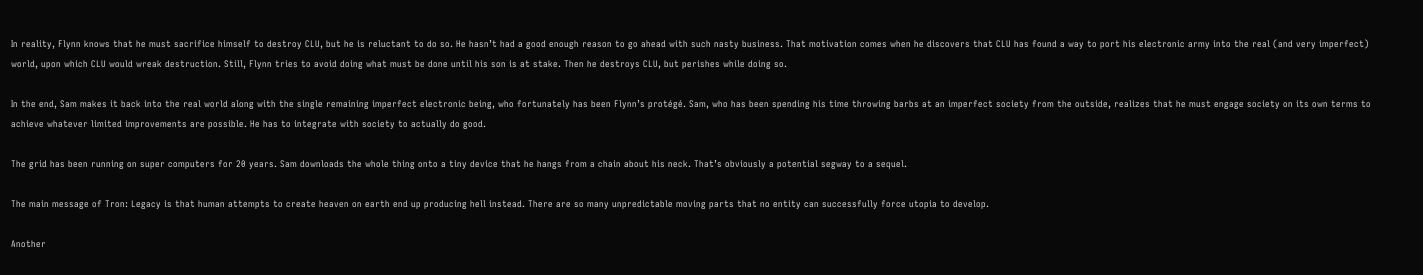In reality, Flynn knows that he must sacrifice himself to destroy CLU, but he is reluctant to do so. He hasn’t had a good enough reason to go ahead with such nasty business. That motivation comes when he discovers that CLU has found a way to port his electronic army into the real (and very imperfect) world, upon which CLU would wreak destruction. Still, Flynn tries to avoid doing what must be done until his son is at stake. Then he destroys CLU, but perishes while doing so.

In the end, Sam makes it back into the real world along with the single remaining imperfect electronic being, who fortunately has been Flynn’s protégé. Sam, who has been spending his time throwing barbs at an imperfect society from the outside, realizes that he must engage society on its own terms to achieve whatever limited improvements are possible. He has to integrate with society to actually do good.

The grid has been running on super computers for 20 years. Sam downloads the whole thing onto a tiny device that he hangs from a chain about his neck. That’s obviously a potential segway to a sequel.

The main message of Tron: Legacy is that human attempts to create heaven on earth end up producing hell instead. There are so many unpredictable moving parts that no entity can successfully force utopia to develop.

Another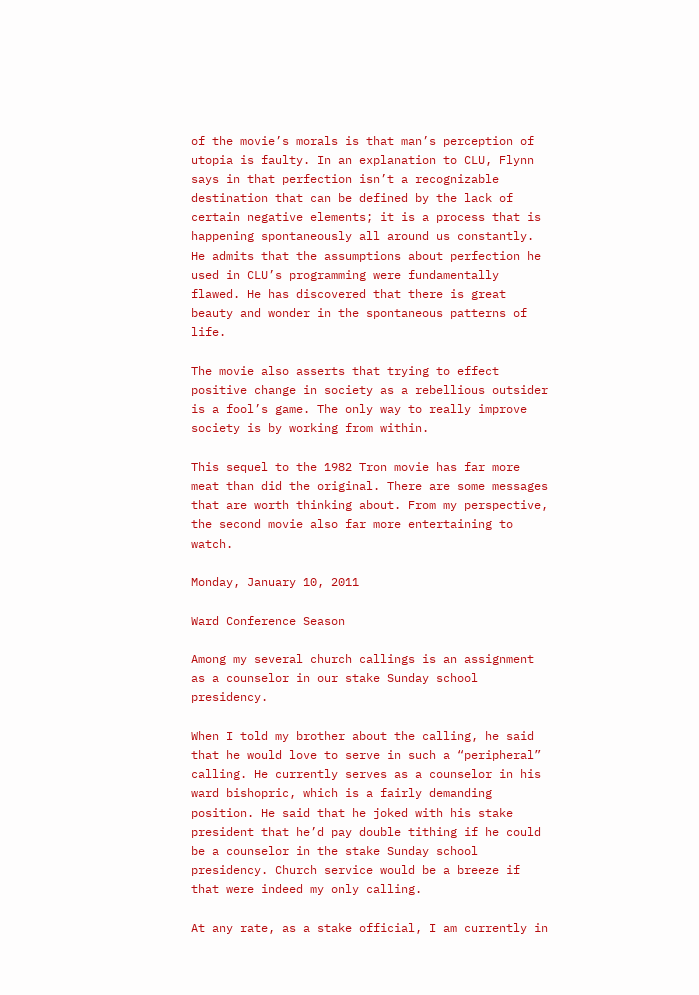of the movie’s morals is that man’s perception of utopia is faulty. In an explanation to CLU, Flynn says in that perfection isn’t a recognizable destination that can be defined by the lack of certain negative elements; it is a process that is happening spontaneously all around us constantly. He admits that the assumptions about perfection he used in CLU’s programming were fundamentally flawed. He has discovered that there is great beauty and wonder in the spontaneous patterns of life.

The movie also asserts that trying to effect positive change in society as a rebellious outsider is a fool’s game. The only way to really improve society is by working from within.

This sequel to the 1982 Tron movie has far more meat than did the original. There are some messages that are worth thinking about. From my perspective, the second movie also far more entertaining to watch.

Monday, January 10, 2011

Ward Conference Season

Among my several church callings is an assignment as a counselor in our stake Sunday school presidency.

When I told my brother about the calling, he said that he would love to serve in such a “peripheral” calling. He currently serves as a counselor in his ward bishopric, which is a fairly demanding position. He said that he joked with his stake president that he’d pay double tithing if he could be a counselor in the stake Sunday school presidency. Church service would be a breeze if that were indeed my only calling.

At any rate, as a stake official, I am currently in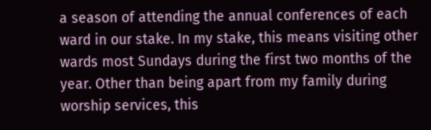a season of attending the annual conferences of each ward in our stake. In my stake, this means visiting other wards most Sundays during the first two months of the year. Other than being apart from my family during worship services, this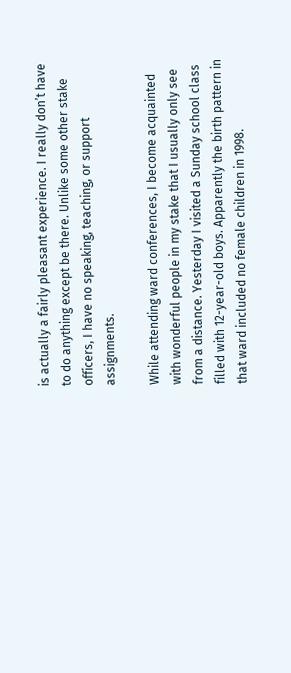is actually a fairly pleasant experience. I really don’t have to do anything except be there. Unlike some other stake officers, I have no speaking, teaching, or support assignments.

While attending ward conferences, I become acquainted with wonderful people in my stake that I usually only see from a distance. Yesterday I visited a Sunday school class filled with 12-year-old boys. Apparently the birth pattern in that ward included no female children in 1998.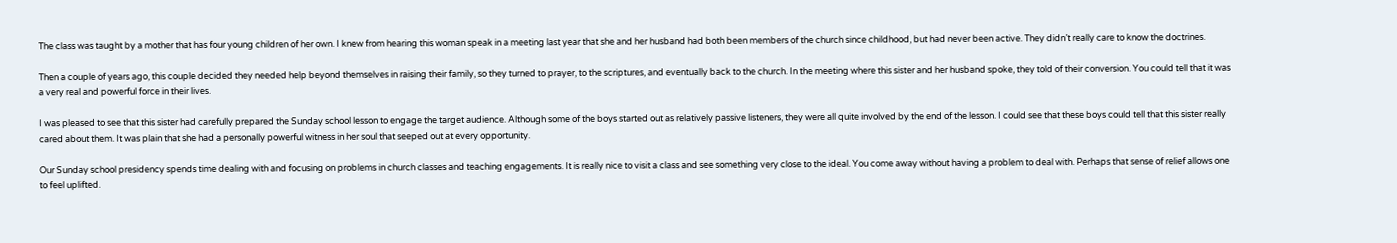The class was taught by a mother that has four young children of her own. I knew from hearing this woman speak in a meeting last year that she and her husband had both been members of the church since childhood, but had never been active. They didn’t really care to know the doctrines.

Then a couple of years ago, this couple decided they needed help beyond themselves in raising their family, so they turned to prayer, to the scriptures, and eventually back to the church. In the meeting where this sister and her husband spoke, they told of their conversion. You could tell that it was a very real and powerful force in their lives.

I was pleased to see that this sister had carefully prepared the Sunday school lesson to engage the target audience. Although some of the boys started out as relatively passive listeners, they were all quite involved by the end of the lesson. I could see that these boys could tell that this sister really cared about them. It was plain that she had a personally powerful witness in her soul that seeped out at every opportunity.

Our Sunday school presidency spends time dealing with and focusing on problems in church classes and teaching engagements. It is really nice to visit a class and see something very close to the ideal. You come away without having a problem to deal with. Perhaps that sense of relief allows one to feel uplifted.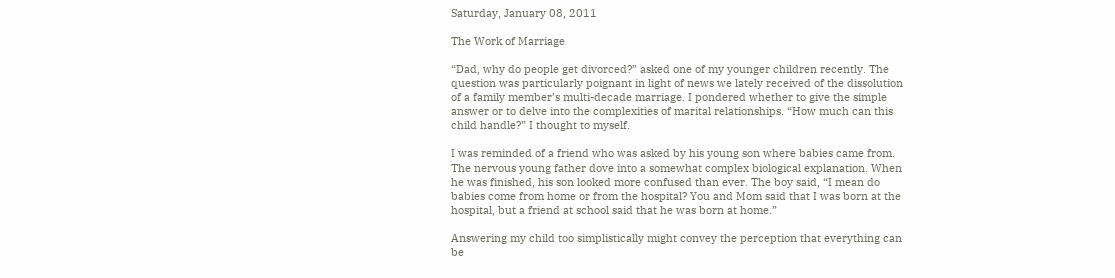Saturday, January 08, 2011

The Work of Marriage

“Dad, why do people get divorced?” asked one of my younger children recently. The question was particularly poignant in light of news we lately received of the dissolution of a family member’s multi-decade marriage. I pondered whether to give the simple answer or to delve into the complexities of marital relationships. “How much can this child handle?” I thought to myself.

I was reminded of a friend who was asked by his young son where babies came from. The nervous young father dove into a somewhat complex biological explanation. When he was finished, his son looked more confused than ever. The boy said, “I mean do babies come from home or from the hospital? You and Mom said that I was born at the hospital, but a friend at school said that he was born at home.”

Answering my child too simplistically might convey the perception that everything can be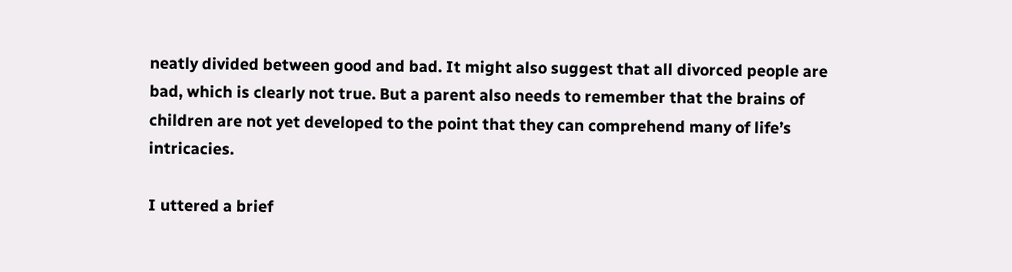neatly divided between good and bad. It might also suggest that all divorced people are bad, which is clearly not true. But a parent also needs to remember that the brains of children are not yet developed to the point that they can comprehend many of life’s intricacies.

I uttered a brief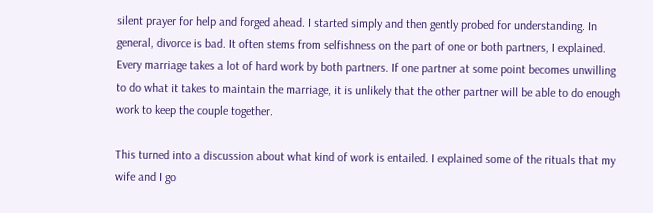silent prayer for help and forged ahead. I started simply and then gently probed for understanding. In general, divorce is bad. It often stems from selfishness on the part of one or both partners, I explained. Every marriage takes a lot of hard work by both partners. If one partner at some point becomes unwilling to do what it takes to maintain the marriage, it is unlikely that the other partner will be able to do enough work to keep the couple together.

This turned into a discussion about what kind of work is entailed. I explained some of the rituals that my wife and I go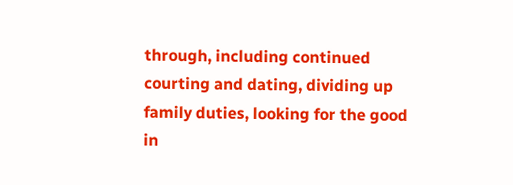through, including continued courting and dating, dividing up family duties, looking for the good in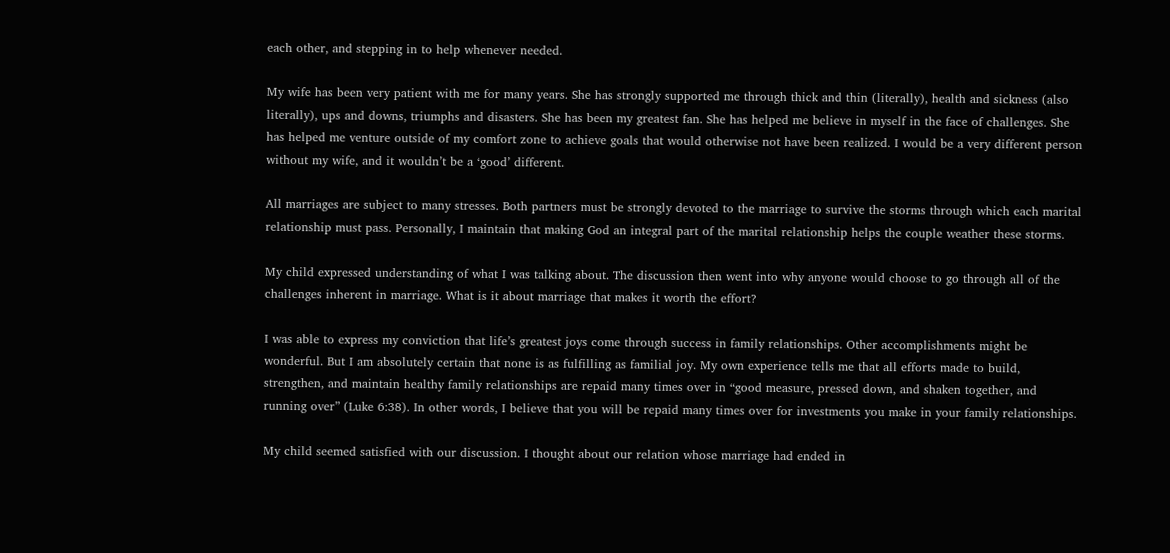each other, and stepping in to help whenever needed.

My wife has been very patient with me for many years. She has strongly supported me through thick and thin (literally), health and sickness (also literally), ups and downs, triumphs and disasters. She has been my greatest fan. She has helped me believe in myself in the face of challenges. She has helped me venture outside of my comfort zone to achieve goals that would otherwise not have been realized. I would be a very different person without my wife, and it wouldn’t be a ‘good’ different.

All marriages are subject to many stresses. Both partners must be strongly devoted to the marriage to survive the storms through which each marital relationship must pass. Personally, I maintain that making God an integral part of the marital relationship helps the couple weather these storms.

My child expressed understanding of what I was talking about. The discussion then went into why anyone would choose to go through all of the challenges inherent in marriage. What is it about marriage that makes it worth the effort?

I was able to express my conviction that life’s greatest joys come through success in family relationships. Other accomplishments might be wonderful. But I am absolutely certain that none is as fulfilling as familial joy. My own experience tells me that all efforts made to build, strengthen, and maintain healthy family relationships are repaid many times over in “good measure, pressed down, and shaken together, and running over” (Luke 6:38). In other words, I believe that you will be repaid many times over for investments you make in your family relationships.

My child seemed satisfied with our discussion. I thought about our relation whose marriage had ended in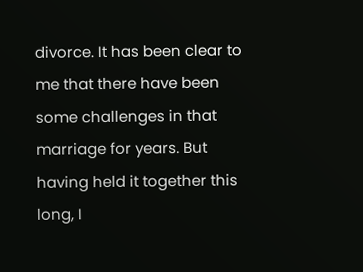divorce. It has been clear to me that there have been some challenges in that marriage for years. But having held it together this long, I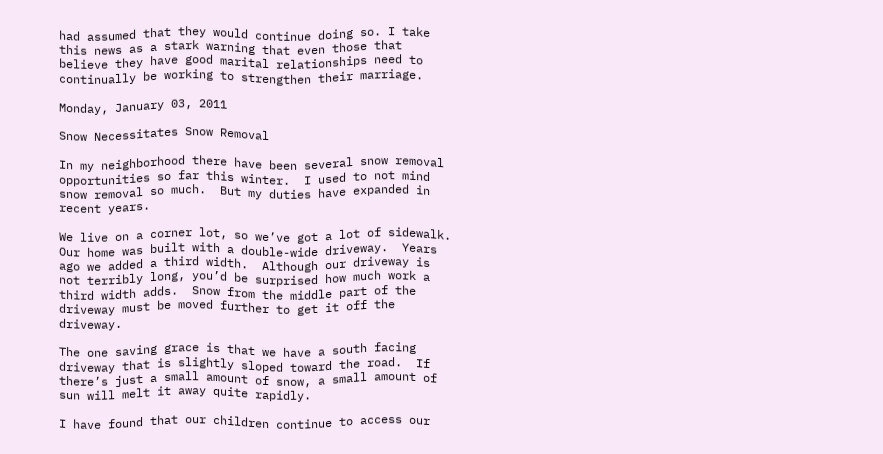had assumed that they would continue doing so. I take this news as a stark warning that even those that believe they have good marital relationships need to continually be working to strengthen their marriage.

Monday, January 03, 2011

Snow Necessitates Snow Removal

In my neighborhood there have been several snow removal opportunities so far this winter.  I used to not mind snow removal so much.  But my duties have expanded in recent years.

We live on a corner lot, so we’ve got a lot of sidewalk.  Our home was built with a double-wide driveway.  Years ago we added a third width.  Although our driveway is not terribly long, you’d be surprised how much work a third width adds.  Snow from the middle part of the driveway must be moved further to get it off the driveway.

The one saving grace is that we have a south facing driveway that is slightly sloped toward the road.  If there’s just a small amount of snow, a small amount of sun will melt it away quite rapidly.

I have found that our children continue to access our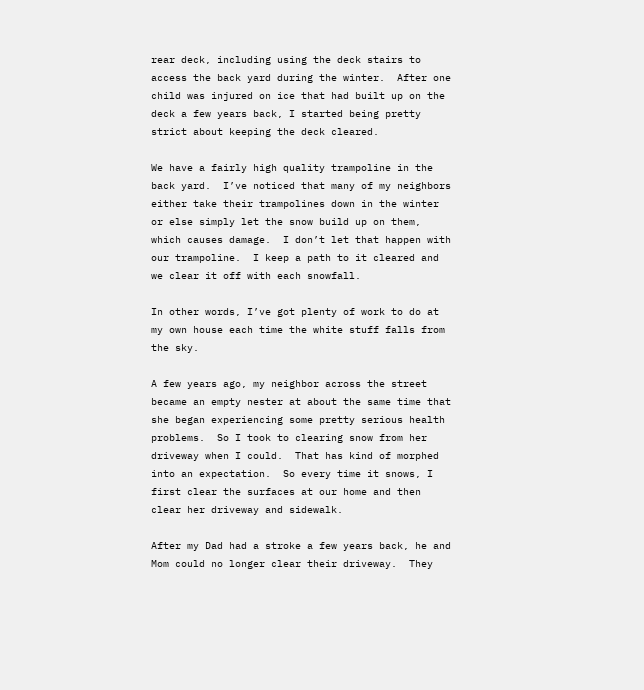rear deck, including using the deck stairs to access the back yard during the winter.  After one child was injured on ice that had built up on the deck a few years back, I started being pretty strict about keeping the deck cleared.

We have a fairly high quality trampoline in the back yard.  I’ve noticed that many of my neighbors either take their trampolines down in the winter or else simply let the snow build up on them, which causes damage.  I don’t let that happen with our trampoline.  I keep a path to it cleared and we clear it off with each snowfall.

In other words, I’ve got plenty of work to do at my own house each time the white stuff falls from the sky.

A few years ago, my neighbor across the street became an empty nester at about the same time that she began experiencing some pretty serious health problems.  So I took to clearing snow from her driveway when I could.  That has kind of morphed into an expectation.  So every time it snows, I first clear the surfaces at our home and then clear her driveway and sidewalk.

After my Dad had a stroke a few years back, he and Mom could no longer clear their driveway.  They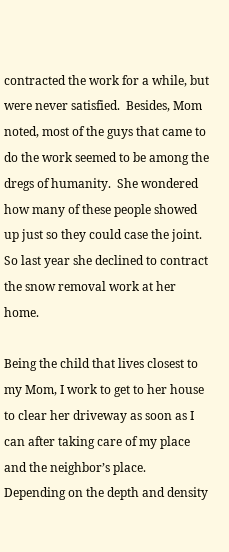contracted the work for a while, but were never satisfied.  Besides, Mom noted, most of the guys that came to do the work seemed to be among the dregs of humanity.  She wondered how many of these people showed up just so they could case the joint.  So last year she declined to contract the snow removal work at her home.

Being the child that lives closest to my Mom, I work to get to her house to clear her driveway as soon as I can after taking care of my place and the neighbor’s place.  Depending on the depth and density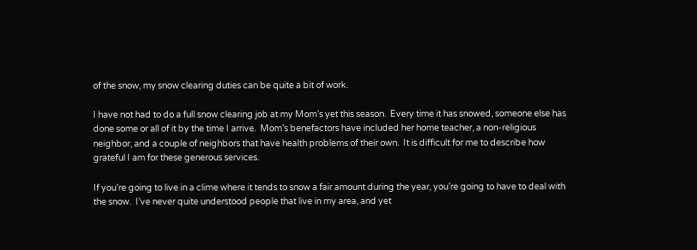of the snow, my snow clearing duties can be quite a bit of work.

I have not had to do a full snow clearing job at my Mom’s yet this season.  Every time it has snowed, someone else has done some or all of it by the time I arrive.  Mom’s benefactors have included her home teacher, a non-religious neighbor, and a couple of neighbors that have health problems of their own.  It is difficult for me to describe how grateful I am for these generous services.

If you’re going to live in a clime where it tends to snow a fair amount during the year, you’re going to have to deal with the snow.  I’ve never quite understood people that live in my area, and yet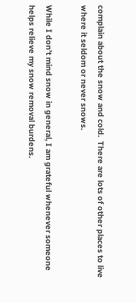complain about the snow and cold.  There are lots of other places to live where it seldom or never snows.

While I don’t mind snow in general, I am grateful whenever someone helps relieve my snow removal burdens.